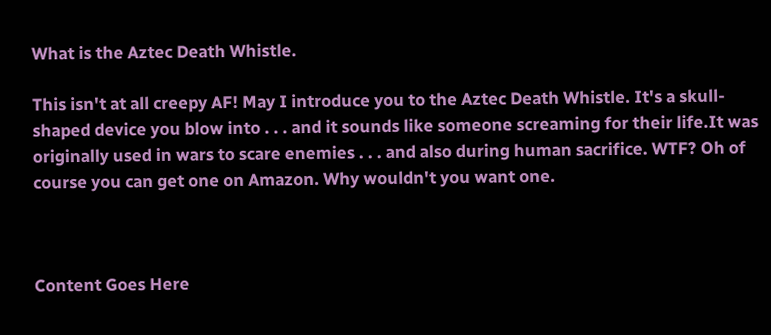What is the Aztec Death Whistle.

This isn't at all creepy AF! May I introduce you to the Aztec Death Whistle. It's a skull-shaped device you blow into . . . and it sounds like someone screaming for their life.It was originally used in wars to scare enemies . . . and also during human sacrifice. WTF? Oh of course you can get one on Amazon. Why wouldn't you want one.



Content Goes Here